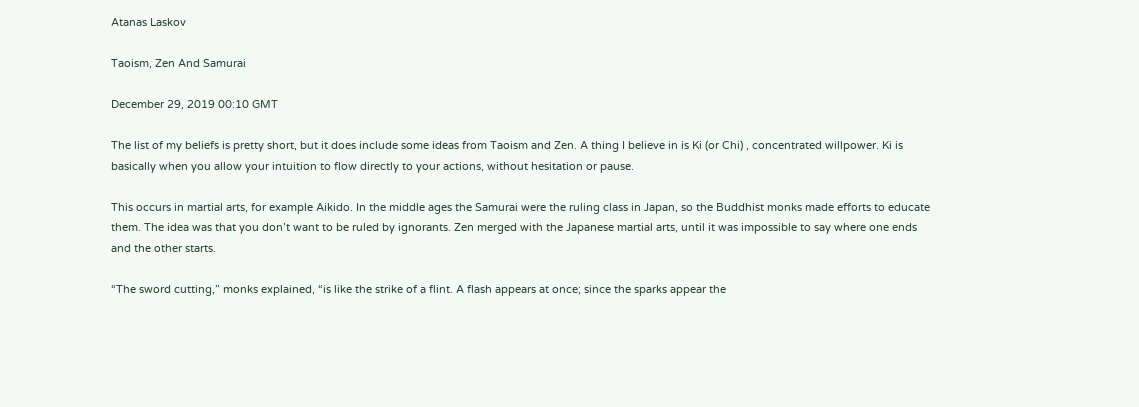Atanas Laskov

Taoism, Zen And Samurai

December 29, 2019 00:10 GMT

The list of my beliefs is pretty short, but it does include some ideas from Taoism and Zen. A thing I believe in is Ki (or Chi) , concentrated willpower. Ki is basically when you allow your intuition to flow directly to your actions, without hesitation or pause.

This occurs in martial arts, for example Aikido. In the middle ages the Samurai were the ruling class in Japan, so the Buddhist monks made efforts to educate them. The idea was that you don’t want to be ruled by ignorants. Zen merged with the Japanese martial arts, until it was impossible to say where one ends and the other starts.

“The sword cutting,” monks explained, “is like the strike of a flint. A flash appears at once; since the sparks appear the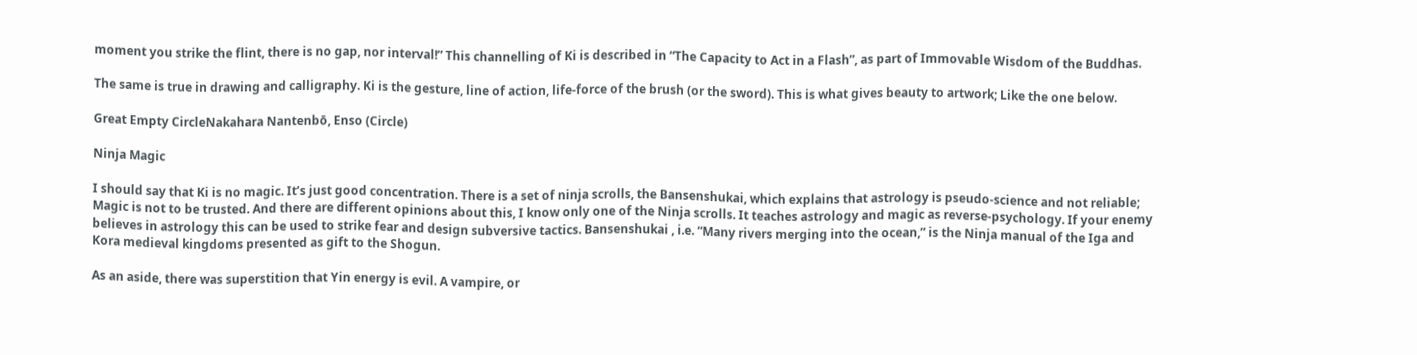moment you strike the flint, there is no gap, nor interval!” This channelling of Ki is described in “The Capacity to Act in a Flash”, as part of Immovable Wisdom of the Buddhas.

The same is true in drawing and calligraphy. Ki is the gesture, line of action, life-force of the brush (or the sword). This is what gives beauty to artwork; Like the one below.

Great Empty CircleNakahara Nantenbō, Enso (Circle)

Ninja Magic

I should say that Ki is no magic. It’s just good concentration. There is a set of ninja scrolls, the Bansenshukai, which explains that astrology is pseudo-science and not reliable; Magic is not to be trusted. And there are different opinions about this, I know only one of the Ninja scrolls. It teaches astrology and magic as reverse-psychology. If your enemy believes in astrology this can be used to strike fear and design subversive tactics. Bansenshukai , i.e. “Many rivers merging into the ocean,” is the Ninja manual of the Iga and Kora medieval kingdoms presented as gift to the Shogun.

As an aside, there was superstition that Yin energy is evil. A vampire, or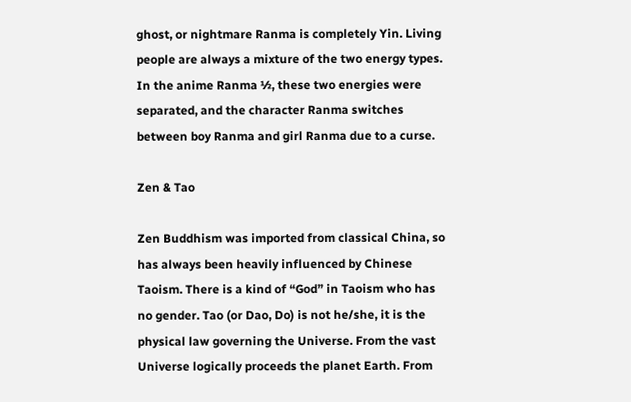ghost, or nightmare Ranma is completely Yin. Living people are always a mixture of the two energy types. In the anime Ranma ½, these two energies were separated, and the character Ranma switches between boy Ranma and girl Ranma due to a curse.

Zen & Tao

Zen Buddhism was imported from classical China, so has always been heavily influenced by Chinese Taoism. There is a kind of “God” in Taoism who has no gender. Tao (or Dao, Do) is not he/she, it is the physical law governing the Universe. From the vast Universe logically proceeds the planet Earth. From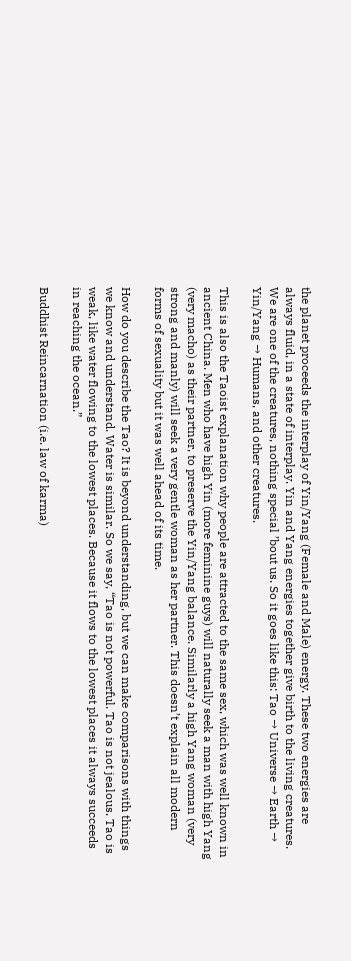the planet proceeds the interplay of Yin/Yang (Female and Male) energy. These two energies are always fluid, in a state of interplay. Yin and Yang energies together give birth to the living creatures. We are one of the creatures, nothing special ’bout us. So it goes like this: Tao → Universe → Earth → Yin/Yang → Humans, and other creatures.

This is also the Taoist explanation why people are attracted to the same sex, which was well known in ancient China. Men who have high Yin (more feminine guys) will naturally seek a man with high Yang (very macho) as their partner, to preserve the Yin/Yang balance. Similarly a high Yang woman (very strong and manly) will seek a very gentle woman as her partner. This doesn’t explain all modern forms of sexuality but it was well ahead of its time.

How do you describe the Tao? It is beyond understanding, but we can make comparisons with things we know and understand. Water is similar. So we say, “Tao is not powerful. Tao is not jealous. Tao is weak, like water flowing to the lowest places. Because it flows to the lowest places it always succeeds in reaching the ocean.”

Buddhist Reincarnation (i.e. law of karma)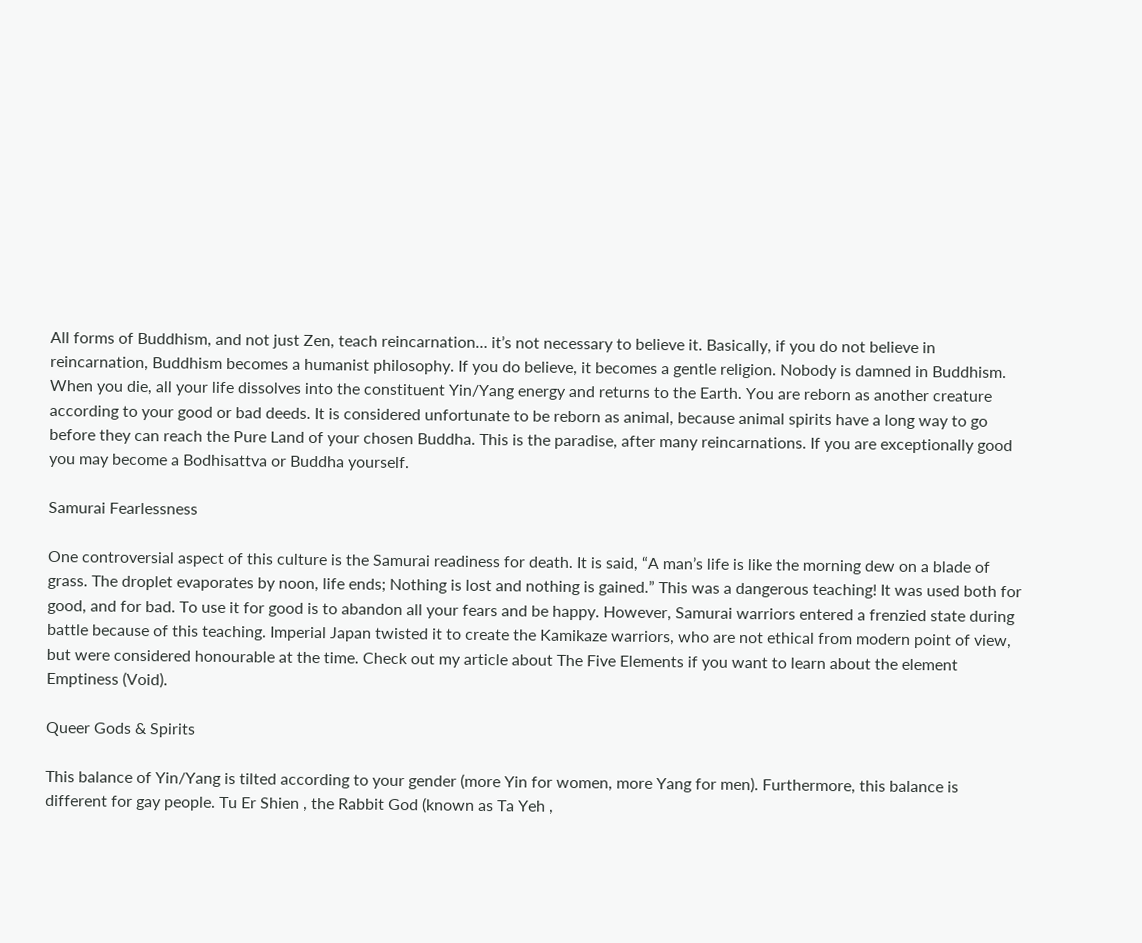All forms of Buddhism, and not just Zen, teach reincarnation… it’s not necessary to believe it. Basically, if you do not believe in reincarnation, Buddhism becomes a humanist philosophy. If you do believe, it becomes a gentle religion. Nobody is damned in Buddhism. When you die, all your life dissolves into the constituent Yin/Yang energy and returns to the Earth. You are reborn as another creature according to your good or bad deeds. It is considered unfortunate to be reborn as animal, because animal spirits have a long way to go before they can reach the Pure Land of your chosen Buddha. This is the paradise, after many reincarnations. If you are exceptionally good you may become a Bodhisattva or Buddha yourself.

Samurai Fearlessness

One controversial aspect of this culture is the Samurai readiness for death. It is said, “A man’s life is like the morning dew on a blade of grass. The droplet evaporates by noon, life ends; Nothing is lost and nothing is gained.” This was a dangerous teaching! It was used both for good, and for bad. To use it for good is to abandon all your fears and be happy. However, Samurai warriors entered a frenzied state during battle because of this teaching. Imperial Japan twisted it to create the Kamikaze warriors, who are not ethical from modern point of view, but were considered honourable at the time. Check out my article about The Five Elements if you want to learn about the element Emptiness (Void).

Queer Gods & Spirits

This balance of Yin/Yang is tilted according to your gender (more Yin for women, more Yang for men). Furthermore, this balance is different for gay people. Tu Er Shien , the Rabbit God (known as Ta Yeh ,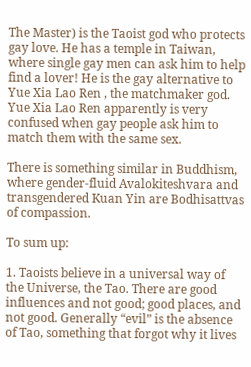The Master) is the Taoist god who protects gay love. He has a temple in Taiwan, where single gay men can ask him to help find a lover! He is the gay alternative to Yue Xia Lao Ren , the matchmaker god. Yue Xia Lao Ren apparently is very confused when gay people ask him to match them with the same sex.

There is something similar in Buddhism, where gender-fluid Avalokiteshvara and transgendered Kuan Yin are Bodhisattvas of compassion.

To sum up:

1. Taoists believe in a universal way of the Universe, the Tao. There are good influences and not good; good places, and not good. Generally “evil” is the absence of Tao, something that forgot why it lives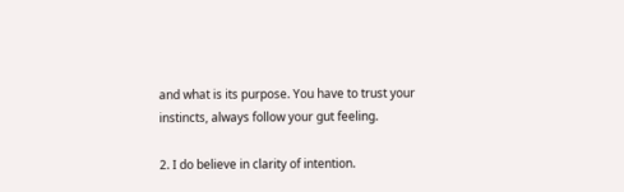and what is its purpose. You have to trust your instincts, always follow your gut feeling.

2. I do believe in clarity of intention.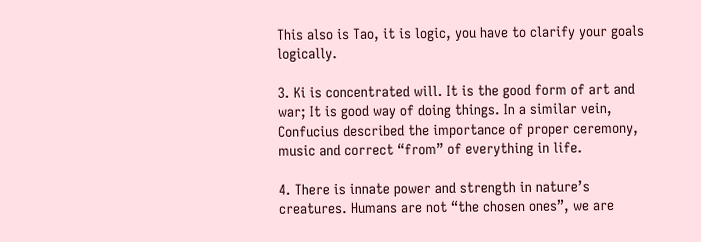This also is Tao, it is logic, you have to clarify your goals logically.

3. Ki is concentrated will. It is the good form of art and war; It is good way of doing things. In a similar vein, Confucius described the importance of proper ceremony, music and correct “from” of everything in life.

4. There is innate power and strength in nature’s creatures. Humans are not “the chosen ones”, we are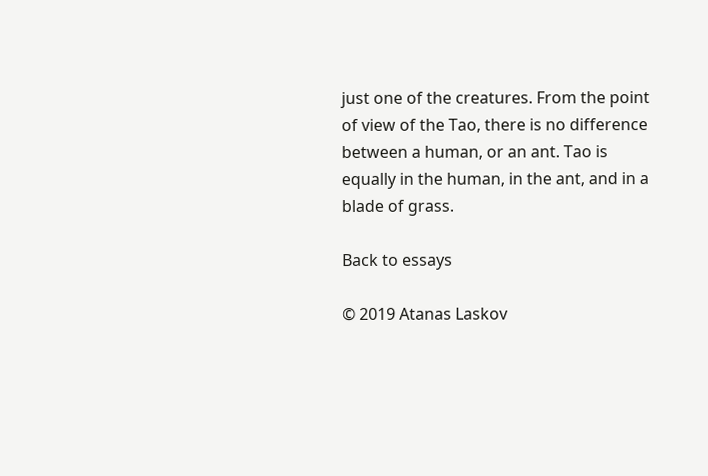just one of the creatures. From the point of view of the Tao, there is no difference between a human, or an ant. Tao is equally in the human, in the ant, and in a blade of grass.

Back to essays

© 2019 Atanas Laskov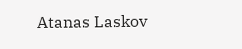Atanas Laskov